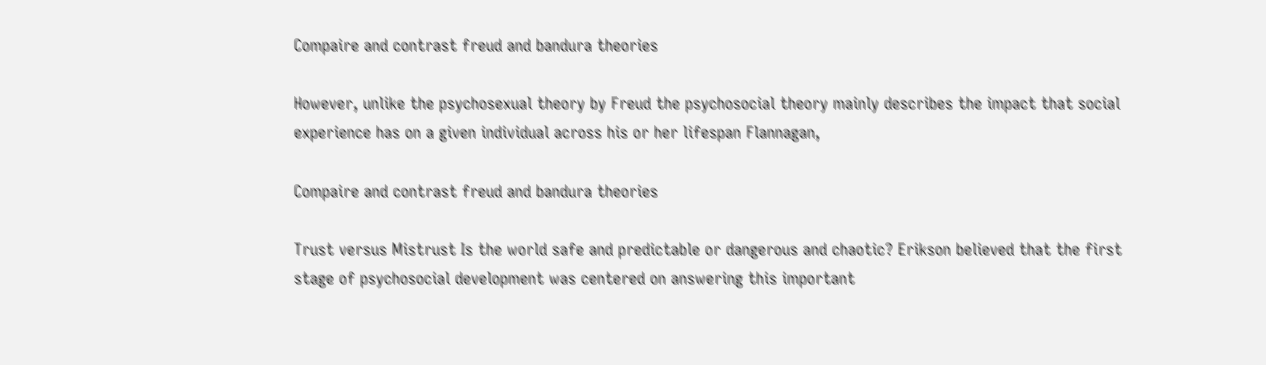Compaire and contrast freud and bandura theories

However, unlike the psychosexual theory by Freud the psychosocial theory mainly describes the impact that social experience has on a given individual across his or her lifespan Flannagan,

Compaire and contrast freud and bandura theories

Trust versus Mistrust Is the world safe and predictable or dangerous and chaotic? Erikson believed that the first stage of psychosocial development was centered on answering this important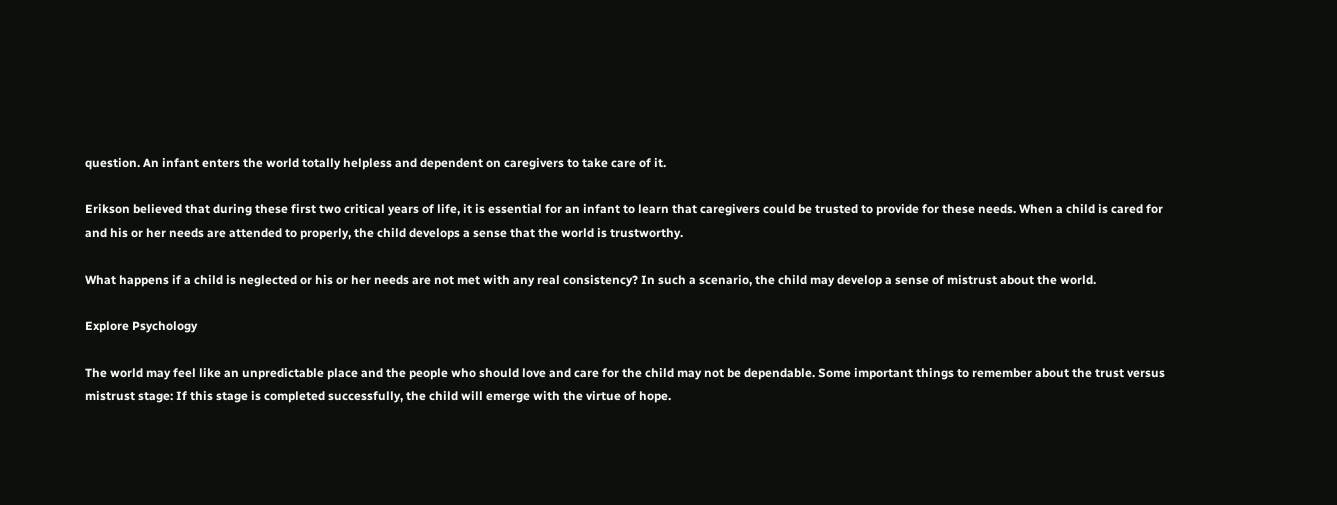question. An infant enters the world totally helpless and dependent on caregivers to take care of it.

Erikson believed that during these first two critical years of life, it is essential for an infant to learn that caregivers could be trusted to provide for these needs. When a child is cared for and his or her needs are attended to properly, the child develops a sense that the world is trustworthy.

What happens if a child is neglected or his or her needs are not met with any real consistency? In such a scenario, the child may develop a sense of mistrust about the world.

Explore Psychology

The world may feel like an unpredictable place and the people who should love and care for the child may not be dependable. Some important things to remember about the trust versus mistrust stage: If this stage is completed successfully, the child will emerge with the virtue of hope.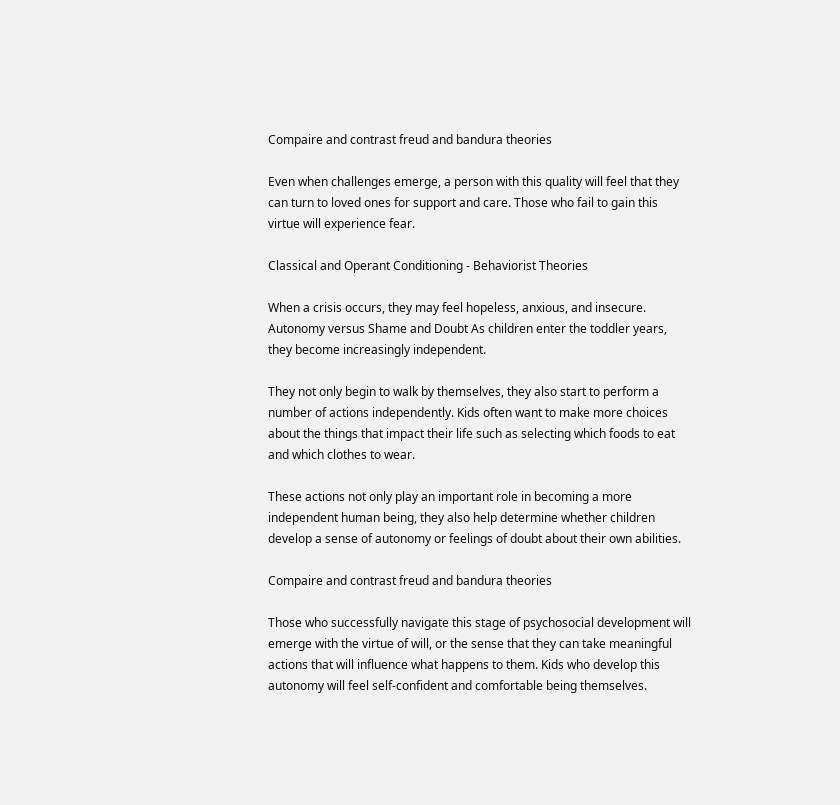Compaire and contrast freud and bandura theories

Even when challenges emerge, a person with this quality will feel that they can turn to loved ones for support and care. Those who fail to gain this virtue will experience fear.

Classical and Operant Conditioning - Behaviorist Theories

When a crisis occurs, they may feel hopeless, anxious, and insecure. Autonomy versus Shame and Doubt As children enter the toddler years, they become increasingly independent.

They not only begin to walk by themselves, they also start to perform a number of actions independently. Kids often want to make more choices about the things that impact their life such as selecting which foods to eat and which clothes to wear.

These actions not only play an important role in becoming a more independent human being, they also help determine whether children develop a sense of autonomy or feelings of doubt about their own abilities.

Compaire and contrast freud and bandura theories

Those who successfully navigate this stage of psychosocial development will emerge with the virtue of will, or the sense that they can take meaningful actions that will influence what happens to them. Kids who develop this autonomy will feel self-confident and comfortable being themselves.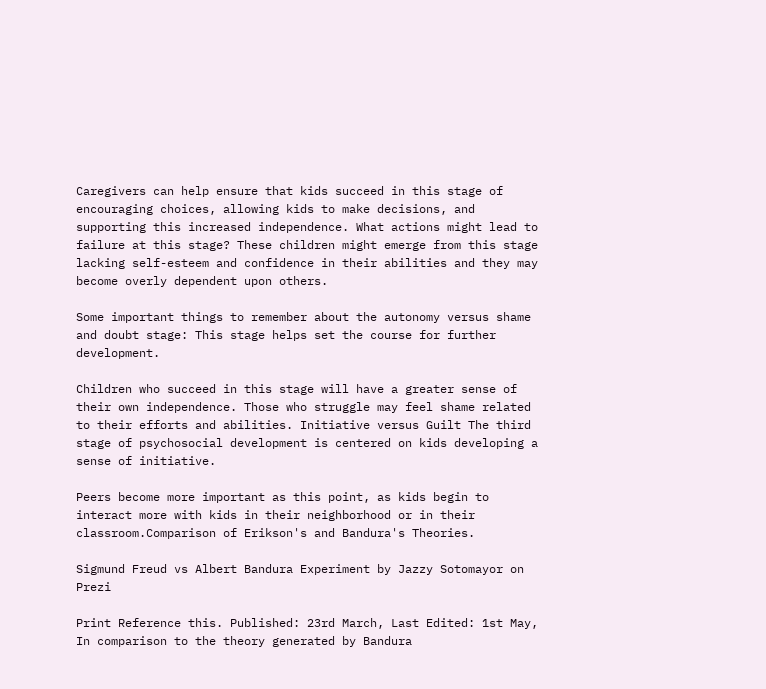Caregivers can help ensure that kids succeed in this stage of encouraging choices, allowing kids to make decisions, and supporting this increased independence. What actions might lead to failure at this stage? These children might emerge from this stage lacking self-esteem and confidence in their abilities and they may become overly dependent upon others.

Some important things to remember about the autonomy versus shame and doubt stage: This stage helps set the course for further development.

Children who succeed in this stage will have a greater sense of their own independence. Those who struggle may feel shame related to their efforts and abilities. Initiative versus Guilt The third stage of psychosocial development is centered on kids developing a sense of initiative.

Peers become more important as this point, as kids begin to interact more with kids in their neighborhood or in their classroom.Comparison of Erikson's and Bandura's Theories.

Sigmund Freud vs Albert Bandura Experiment by Jazzy Sotomayor on Prezi

Print Reference this. Published: 23rd March, Last Edited: 1st May, In comparison to the theory generated by Bandura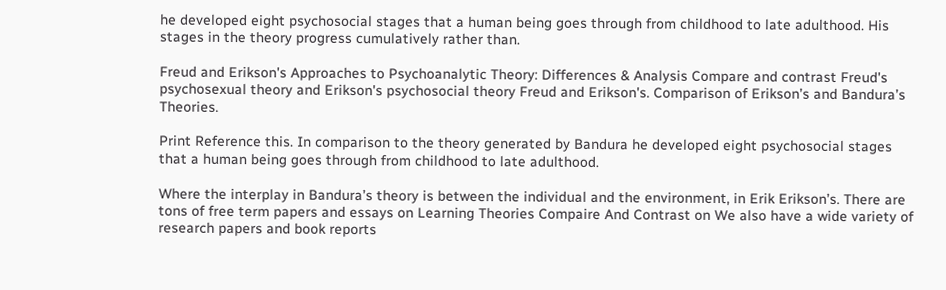he developed eight psychosocial stages that a human being goes through from childhood to late adulthood. His stages in the theory progress cumulatively rather than.

Freud and Erikson's Approaches to Psychoanalytic Theory: Differences & Analysis Compare and contrast Freud's psychosexual theory and Erikson's psychosocial theory Freud and Erikson's. Comparison of Erikson’s and Bandura’s Theories.

Print Reference this. In comparison to the theory generated by Bandura he developed eight psychosocial stages that a human being goes through from childhood to late adulthood.

Where the interplay in Bandura’s theory is between the individual and the environment, in Erik Erikson’s. There are tons of free term papers and essays on Learning Theories Compaire And Contrast on We also have a wide variety of research papers and book reports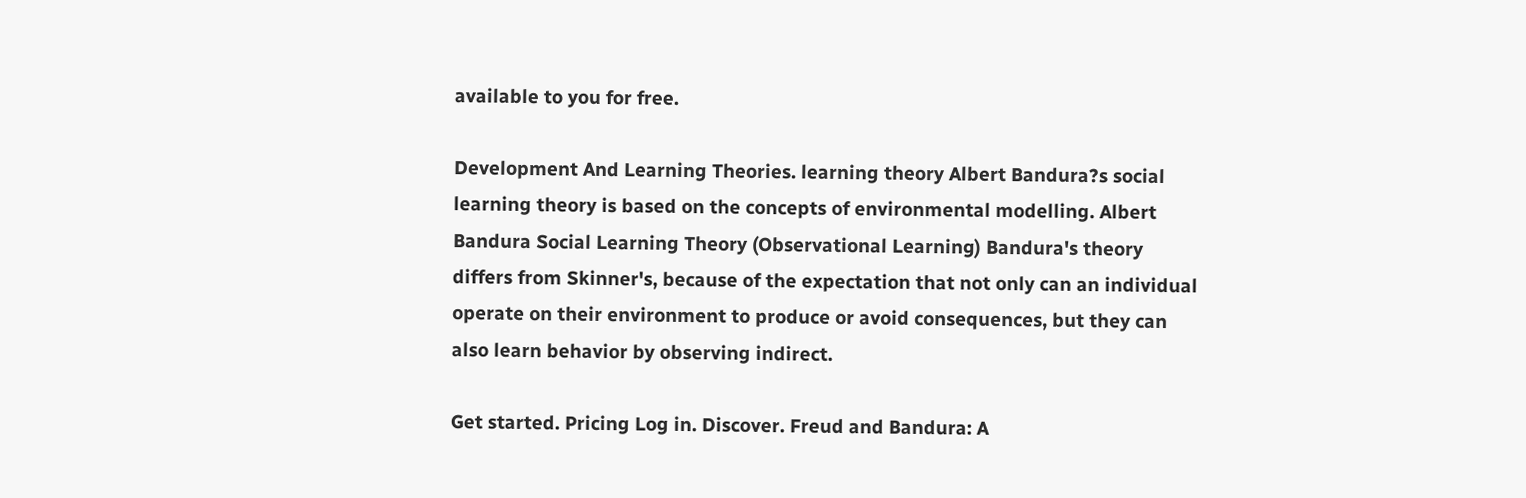available to you for free.

Development And Learning Theories. learning theory Albert Bandura?s social learning theory is based on the concepts of environmental modelling. Albert Bandura Social Learning Theory (Observational Learning) Bandura's theory differs from Skinner's, because of the expectation that not only can an individual operate on their environment to produce or avoid consequences, but they can also learn behavior by observing indirect.

Get started. Pricing Log in. Discover. Freud and Bandura: A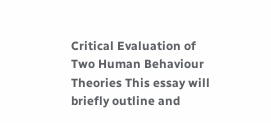Critical Evaluation of Two Human Behaviour Theories This essay will briefly outline and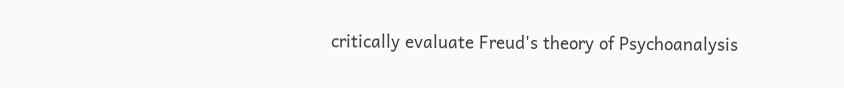critically evaluate Freud's theory of Psychoanalysis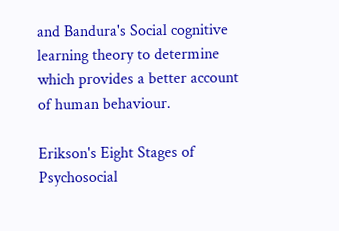and Bandura's Social cognitive learning theory to determine which provides a better account of human behaviour.

Erikson's Eight Stages of Psychosocial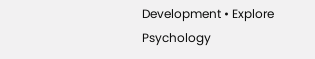Development • Explore Psychology